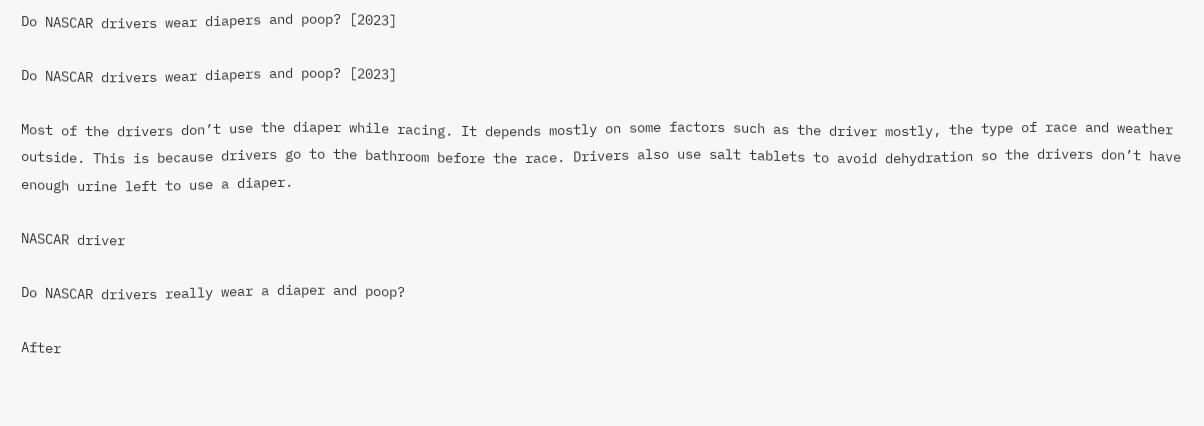Do NASCAR drivers wear diapers and poop? [2023]

Do NASCAR drivers wear diapers and poop? [2023]

Most of the drivers don’t use the diaper while racing. It depends mostly on some factors such as the driver mostly, the type of race and weather outside. This is because drivers go to the bathroom before the race. Drivers also use salt tablets to avoid dehydration so the drivers don’t have enough urine left to use a diaper.

NASCAR driver

Do NASCAR drivers really wear a diaper and poop?

After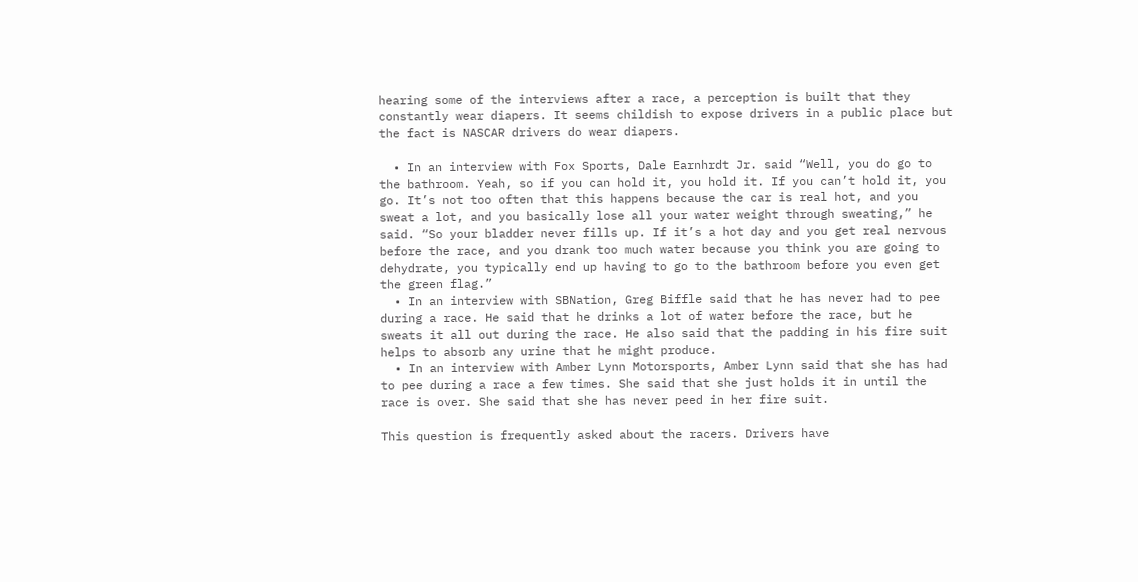hearing some of the interviews after a race, a perception is built that they constantly wear diapers. It seems childish to expose drivers in a public place but the fact is NASCAR drivers do wear diapers.

  • In an interview with Fox Sports, Dale Earnhrdt Jr. said “Well, you do go to the bathroom. Yeah, so if you can hold it, you hold it. If you can’t hold it, you go. It’s not too often that this happens because the car is real hot, and you sweat a lot, and you basically lose all your water weight through sweating,” he said. “So your bladder never fills up. If it’s a hot day and you get real nervous before the race, and you drank too much water because you think you are going to dehydrate, you typically end up having to go to the bathroom before you even get the green flag.”
  • In an interview with SBNation, Greg Biffle said that he has never had to pee during a race. He said that he drinks a lot of water before the race, but he sweats it all out during the race. He also said that the padding in his fire suit helps to absorb any urine that he might produce.
  • In an interview with Amber Lynn Motorsports, Amber Lynn said that she has had to pee during a race a few times. She said that she just holds it in until the race is over. She said that she has never peed in her fire suit.

This question is frequently asked about the racers. Drivers have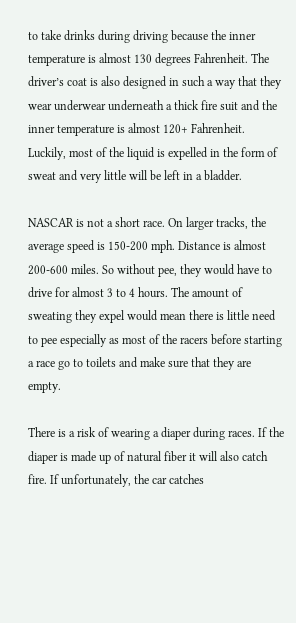to take drinks during driving because the inner temperature is almost 130 degrees Fahrenheit. The driver’s coat is also designed in such a way that they wear underwear underneath a thick fire suit and the inner temperature is almost 120+ Fahrenheit.  Luckily, most of the liquid is expelled in the form of sweat and very little will be left in a bladder.

NASCAR is not a short race. On larger tracks, the average speed is 150-200 mph. Distance is almost 200-600 miles. So without pee, they would have to drive for almost 3 to 4 hours. The amount of sweating they expel would mean there is little need to pee especially as most of the racers before starting a race go to toilets and make sure that they are empty.

There is a risk of wearing a diaper during races. If the diaper is made up of natural fiber it will also catch fire. If unfortunately, the car catches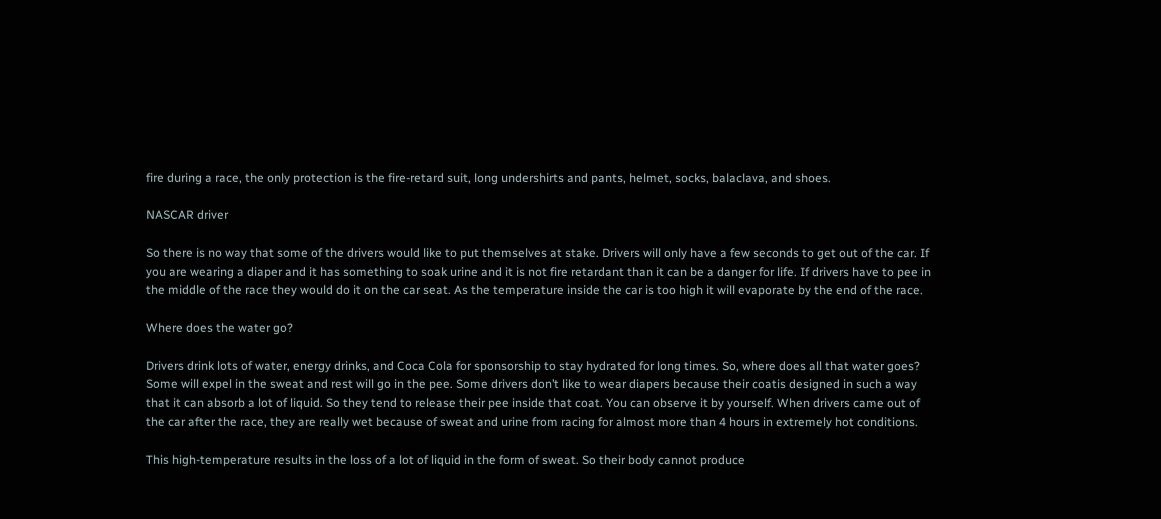fire during a race, the only protection is the fire-retard suit, long undershirts and pants, helmet, socks, balaclava, and shoes.

NASCAR driver

So there is no way that some of the drivers would like to put themselves at stake. Drivers will only have a few seconds to get out of the car. If you are wearing a diaper and it has something to soak urine and it is not fire retardant than it can be a danger for life. If drivers have to pee in the middle of the race they would do it on the car seat. As the temperature inside the car is too high it will evaporate by the end of the race.

Where does the water go?

Drivers drink lots of water, energy drinks, and Coca Cola for sponsorship to stay hydrated for long times. So, where does all that water goes? Some will expel in the sweat and rest will go in the pee. Some drivers don’t like to wear diapers because their coatis designed in such a way that it can absorb a lot of liquid. So they tend to release their pee inside that coat. You can observe it by yourself. When drivers came out of the car after the race, they are really wet because of sweat and urine from racing for almost more than 4 hours in extremely hot conditions.

This high-temperature results in the loss of a lot of liquid in the form of sweat. So their body cannot produce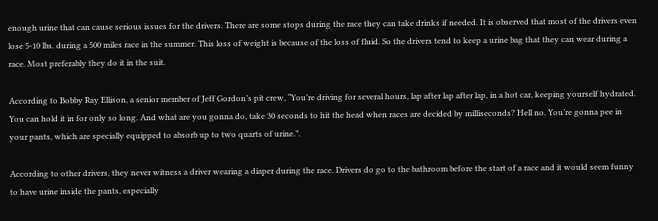enough urine that can cause serious issues for the drivers. There are some stops during the race they can take drinks if needed. It is observed that most of the drivers even lose 5-10 lbs. during a 500 miles race in the summer. This loss of weight is because of the loss of fluid. So the drivers tend to keep a urine bag that they can wear during a race. Most preferably they do it in the suit.

According to Bobby Ray Ellison, a senior member of Jeff Gordon’s pit crew, “You’re driving for several hours, lap after lap after lap, in a hot car, keeping yourself hydrated. You can hold it in for only so long. And what are you gonna do, take 30 seconds to hit the head when races are decided by milliseconds? Hell no. You’re gonna pee in your pants, which are specially equipped to absorb up to two quarts of urine.”.

According to other drivers, they never witness a driver wearing a diaper during the race. Drivers do go to the bathroom before the start of a race and it would seem funny to have urine inside the pants, especially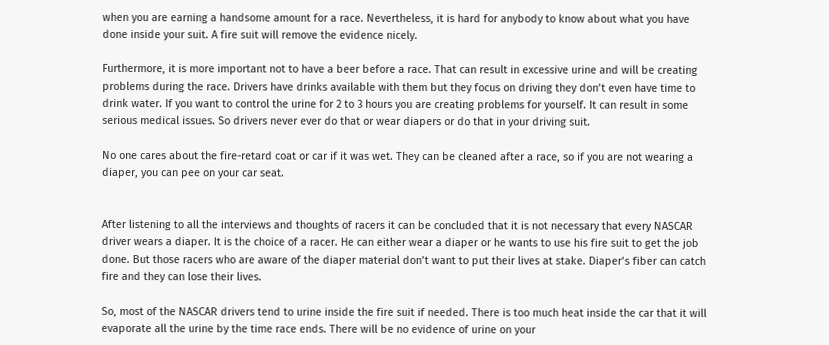when you are earning a handsome amount for a race. Nevertheless, it is hard for anybody to know about what you have done inside your suit. A fire suit will remove the evidence nicely.

Furthermore, it is more important not to have a beer before a race. That can result in excessive urine and will be creating problems during the race. Drivers have drinks available with them but they focus on driving they don’t even have time to drink water. If you want to control the urine for 2 to 3 hours you are creating problems for yourself. It can result in some serious medical issues. So drivers never ever do that or wear diapers or do that in your driving suit.

No one cares about the fire-retard coat or car if it was wet. They can be cleaned after a race, so if you are not wearing a diaper, you can pee on your car seat.


After listening to all the interviews and thoughts of racers it can be concluded that it is not necessary that every NASCAR driver wears a diaper. It is the choice of a racer. He can either wear a diaper or he wants to use his fire suit to get the job done. But those racers who are aware of the diaper material don’t want to put their lives at stake. Diaper’s fiber can catch fire and they can lose their lives.

So, most of the NASCAR drivers tend to urine inside the fire suit if needed. There is too much heat inside the car that it will evaporate all the urine by the time race ends. There will be no evidence of urine on your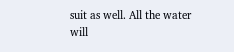suit as well. All the water will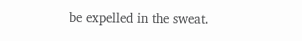be expelled in the sweat.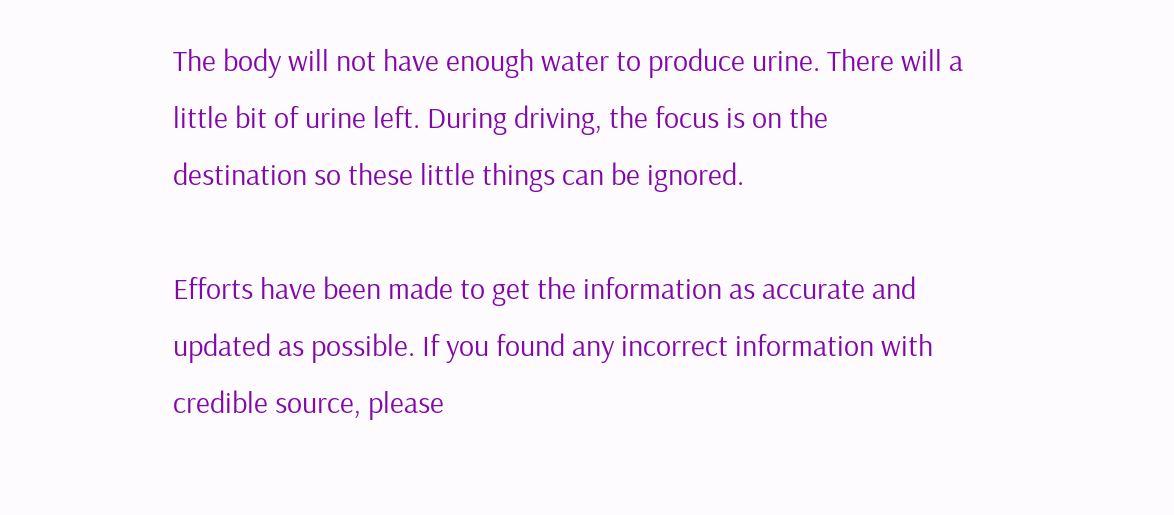The body will not have enough water to produce urine. There will a little bit of urine left. During driving, the focus is on the destination so these little things can be ignored.

Efforts have been made to get the information as accurate and updated as possible. If you found any incorrect information with credible source, please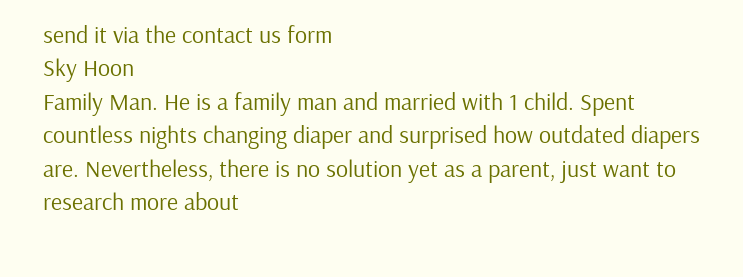send it via the contact us form
Sky Hoon
Family Man. He is a family man and married with 1 child. Spent countless nights changing diaper and surprised how outdated diapers are. Nevertheless, there is no solution yet as a parent, just want to research more about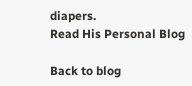diapers.
Read His Personal Blog

Back to blog